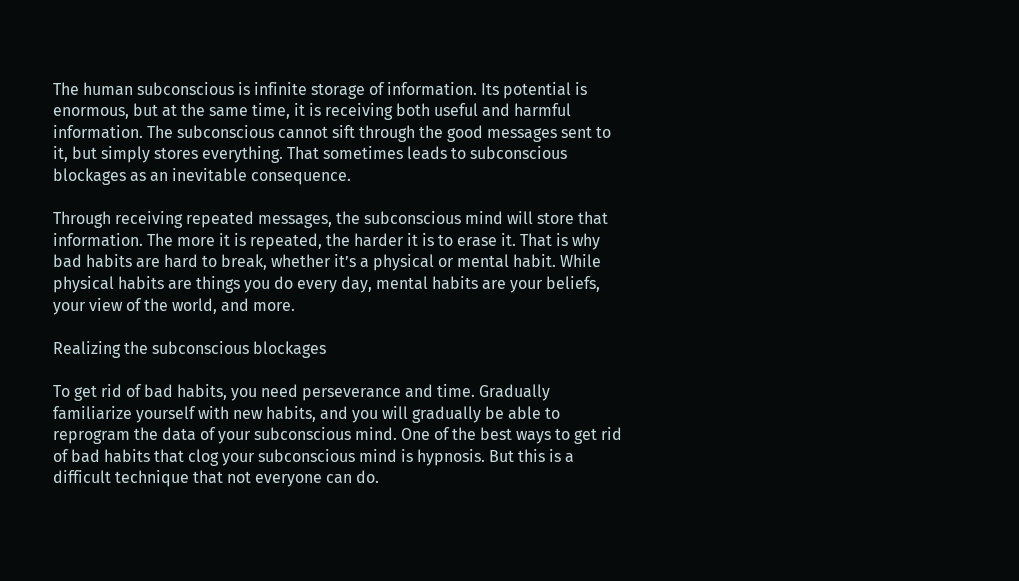The human subconscious is infinite storage of information. Its potential is enormous, but at the same time, it is receiving both useful and harmful information. The subconscious cannot sift through the good messages sent to it, but simply stores everything. That sometimes leads to subconscious blockages as an inevitable consequence.

Through receiving repeated messages, the subconscious mind will store that information. The more it is repeated, the harder it is to erase it. That is why bad habits are hard to break, whether it’s a physical or mental habit. While physical habits are things you do every day, mental habits are your beliefs, your view of the world, and more.

Realizing the subconscious blockages

To get rid of bad habits, you need perseverance and time. Gradually familiarize yourself with new habits, and you will gradually be able to reprogram the data of your subconscious mind. One of the best ways to get rid of bad habits that clog your subconscious mind is hypnosis. But this is a difficult technique that not everyone can do.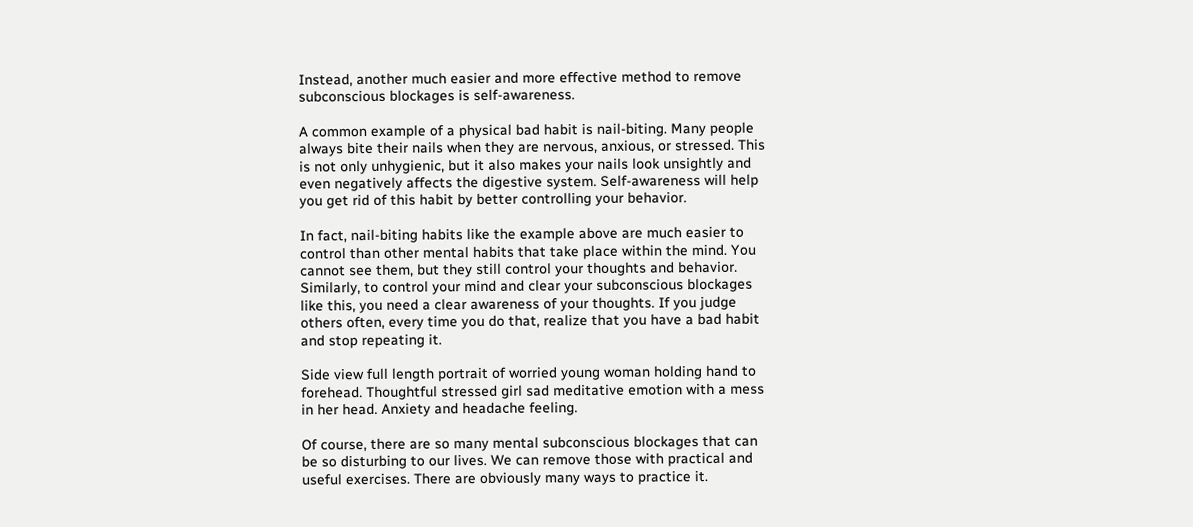Instead, another much easier and more effective method to remove subconscious blockages is self-awareness.

A common example of a physical bad habit is nail-biting. Many people always bite their nails when they are nervous, anxious, or stressed. This is not only unhygienic, but it also makes your nails look unsightly and even negatively affects the digestive system. Self-awareness will help you get rid of this habit by better controlling your behavior.

In fact, nail-biting habits like the example above are much easier to control than other mental habits that take place within the mind. You cannot see them, but they still control your thoughts and behavior. Similarly, to control your mind and clear your subconscious blockages like this, you need a clear awareness of your thoughts. If you judge others often, every time you do that, realize that you have a bad habit and stop repeating it.

Side view full length portrait of worried young woman holding hand to forehead. Thoughtful stressed girl sad meditative emotion with a mess in her head. Anxiety and headache feeling.

Of course, there are so many mental subconscious blockages that can be so disturbing to our lives. We can remove those with practical and useful exercises. There are obviously many ways to practice it.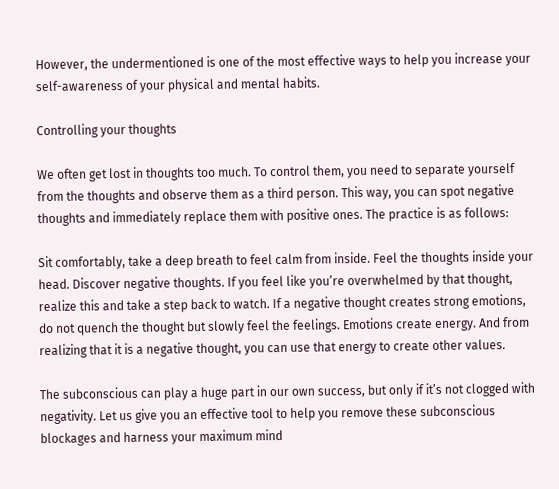However, the undermentioned is one of the most effective ways to help you increase your self-awareness of your physical and mental habits.

Controlling your thoughts

We often get lost in thoughts too much. To control them, you need to separate yourself from the thoughts and observe them as a third person. This way, you can spot negative thoughts and immediately replace them with positive ones. The practice is as follows:

Sit comfortably, take a deep breath to feel calm from inside. Feel the thoughts inside your head. Discover negative thoughts. If you feel like you’re overwhelmed by that thought, realize this and take a step back to watch. If a negative thought creates strong emotions, do not quench the thought but slowly feel the feelings. Emotions create energy. And from realizing that it is a negative thought, you can use that energy to create other values.

The subconscious can play a huge part in our own success, but only if it’s not clogged with negativity. Let us give you an effective tool to help you remove these subconscious blockages and harness your maximum mind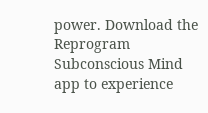power. Download the Reprogram Subconscious Mind app to experience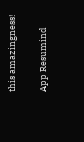this amazingness!

App Resumind